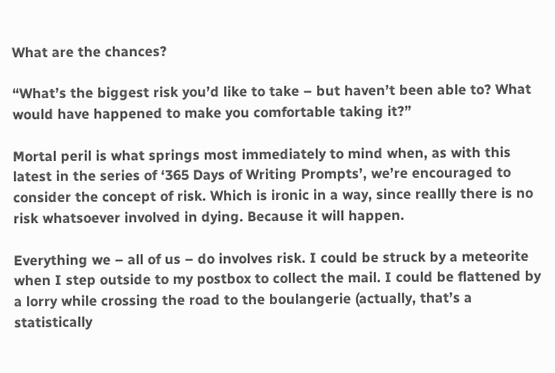What are the chances?

“What’s the biggest risk you’d like to take – but haven’t been able to? What would have happened to make you comfortable taking it?”

Mortal peril is what springs most immediately to mind when, as with this latest in the series of ‘365 Days of Writing Prompts’, we’re encouraged to consider the concept of risk. Which is ironic in a way, since reallly there is no risk whatsoever involved in dying. Because it will happen.

Everything we – all of us – do involves risk. I could be struck by a meteorite when I step outside to my postbox to collect the mail. I could be flattened by a lorry while crossing the road to the boulangerie (actually, that’s a statistically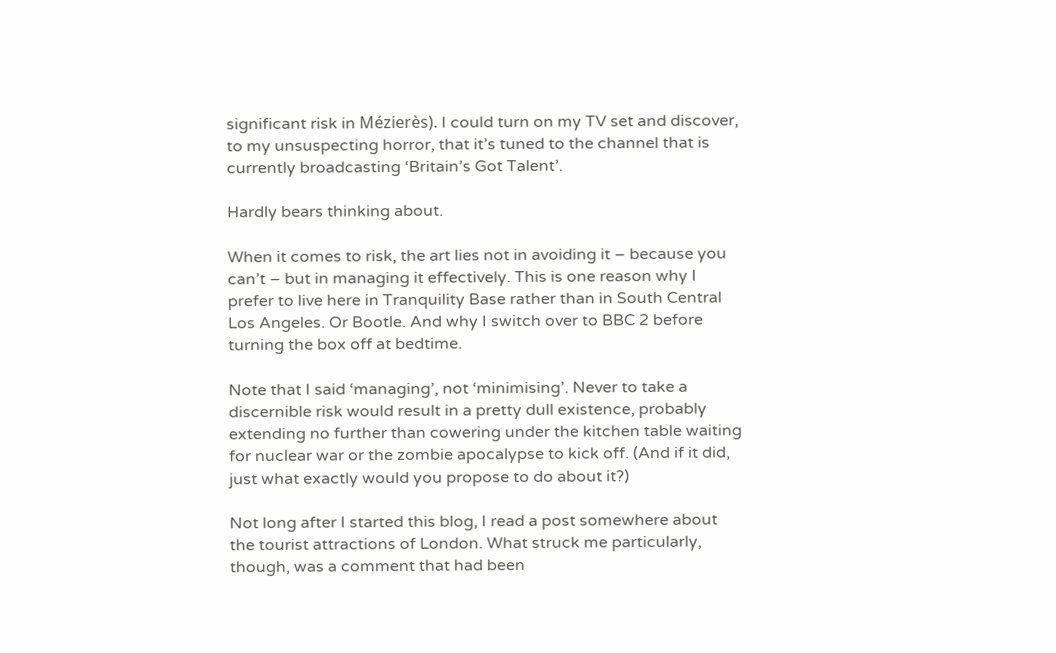significant risk in Mézierès). I could turn on my TV set and discover, to my unsuspecting horror, that it’s tuned to the channel that is currently broadcasting ‘Britain’s Got Talent’.

Hardly bears thinking about.

When it comes to risk, the art lies not in avoiding it – because you can’t – but in managing it effectively. This is one reason why I prefer to live here in Tranquility Base rather than in South Central Los Angeles. Or Bootle. And why I switch over to BBC 2 before turning the box off at bedtime.

Note that I said ‘managing’, not ‘minimising’. Never to take a discernible risk would result in a pretty dull existence, probably extending no further than cowering under the kitchen table waiting for nuclear war or the zombie apocalypse to kick off. (And if it did, just what exactly would you propose to do about it?)

Not long after I started this blog, I read a post somewhere about the tourist attractions of London. What struck me particularly, though, was a comment that had been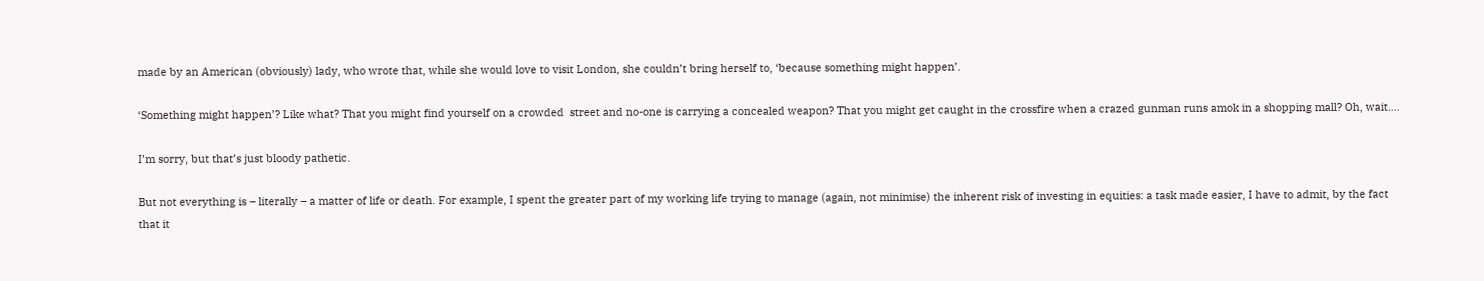made by an American (obviously) lady, who wrote that, while she would love to visit London, she couldn’t bring herself to, ‘because something might happen’.

‘Something might happen’? Like what? That you might find yourself on a crowded  street and no-one is carrying a concealed weapon? That you might get caught in the crossfire when a crazed gunman runs amok in a shopping mall? Oh, wait….

I’m sorry, but that’s just bloody pathetic.

But not everything is – literally – a matter of life or death. For example, I spent the greater part of my working life trying to manage (again, not minimise) the inherent risk of investing in equities: a task made easier, I have to admit, by the fact that it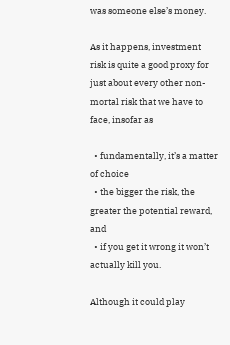was someone else’s money.

As it happens, investment risk is quite a good proxy for just about every other non-mortal risk that we have to face, insofar as

  • fundamentally, it’s a matter of choice
  • the bigger the risk, the greater the potential reward, and
  • if you get it wrong it won’t actually kill you.

Although it could play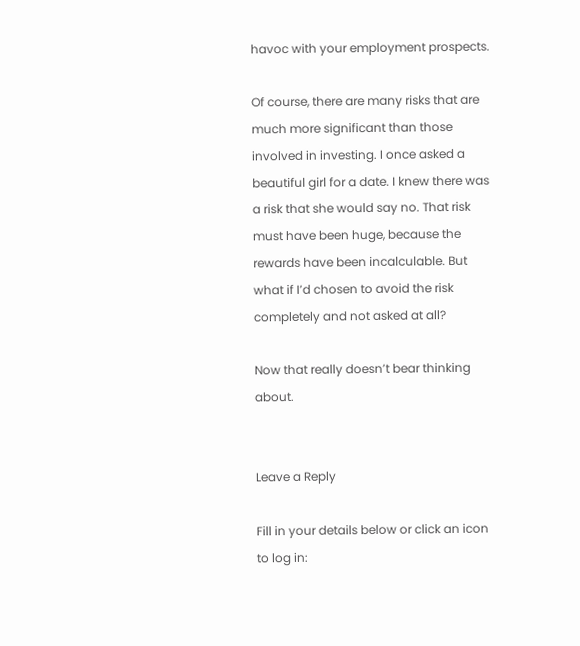havoc with your employment prospects.

Of course, there are many risks that are much more significant than those involved in investing. I once asked a beautiful girl for a date. I knew there was a risk that she would say no. That risk must have been huge, because the rewards have been incalculable. But what if I’d chosen to avoid the risk completely and not asked at all?

Now that really doesn’t bear thinking about.


Leave a Reply

Fill in your details below or click an icon to log in: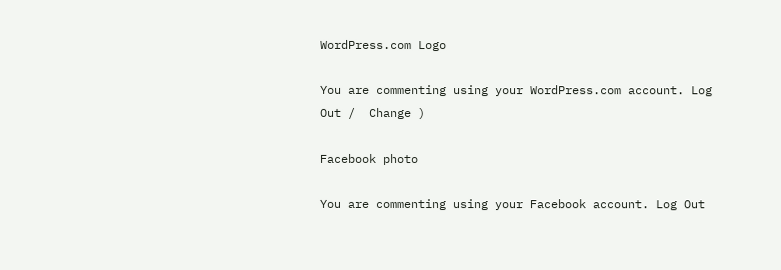WordPress.com Logo

You are commenting using your WordPress.com account. Log Out /  Change )

Facebook photo

You are commenting using your Facebook account. Log Out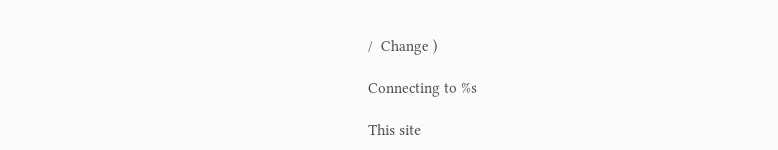/  Change )

Connecting to %s

This site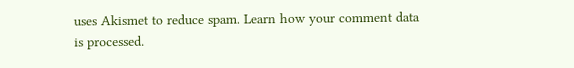uses Akismet to reduce spam. Learn how your comment data is processed.